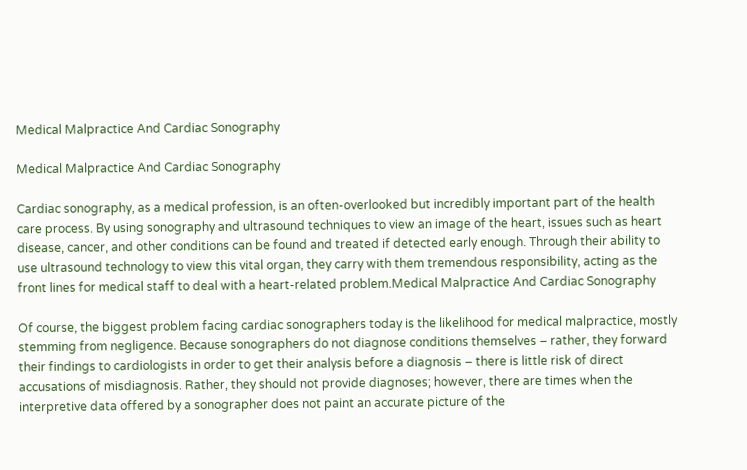Medical Malpractice And Cardiac Sonography

Medical Malpractice And Cardiac Sonography

Cardiac sonography, as a medical profession, is an often-overlooked but incredibly important part of the health care process. By using sonography and ultrasound techniques to view an image of the heart, issues such as heart disease, cancer, and other conditions can be found and treated if detected early enough. Through their ability to use ultrasound technology to view this vital organ, they carry with them tremendous responsibility, acting as the front lines for medical staff to deal with a heart-related problem.Medical Malpractice And Cardiac Sonography

Of course, the biggest problem facing cardiac sonographers today is the likelihood for medical malpractice, mostly stemming from negligence. Because sonographers do not diagnose conditions themselves – rather, they forward their findings to cardiologists in order to get their analysis before a diagnosis – there is little risk of direct accusations of misdiagnosis. Rather, they should not provide diagnoses; however, there are times when the interpretive data offered by a sonographer does not paint an accurate picture of the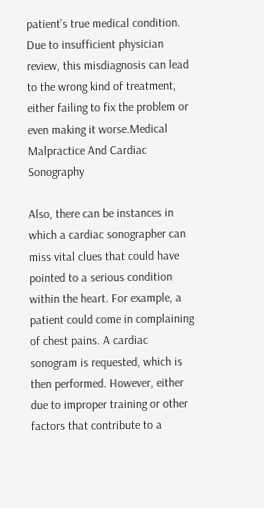patient’s true medical condition. Due to insufficient physician review, this misdiagnosis can lead to the wrong kind of treatment, either failing to fix the problem or even making it worse.Medical Malpractice And Cardiac Sonography

Also, there can be instances in which a cardiac sonographer can miss vital clues that could have pointed to a serious condition within the heart. For example, a patient could come in complaining of chest pains. A cardiac sonogram is requested, which is then performed. However, either due to improper training or other factors that contribute to a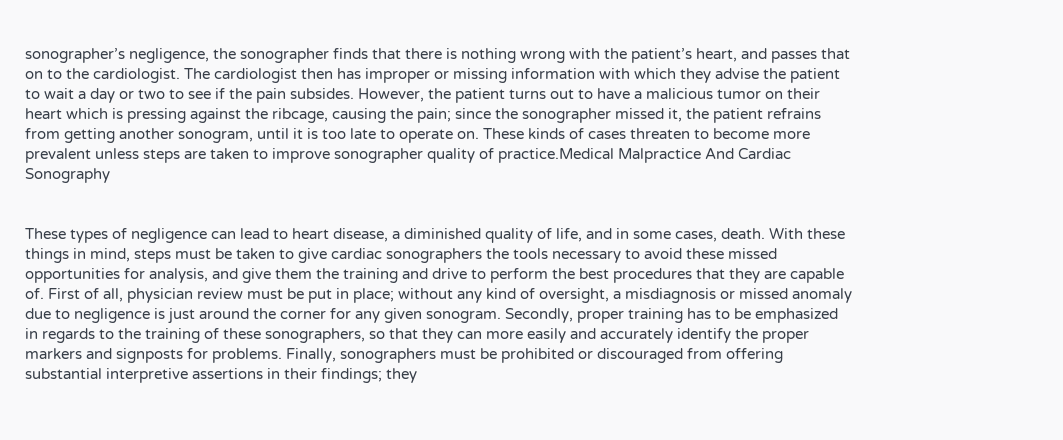sonographer’s negligence, the sonographer finds that there is nothing wrong with the patient’s heart, and passes that on to the cardiologist. The cardiologist then has improper or missing information with which they advise the patient to wait a day or two to see if the pain subsides. However, the patient turns out to have a malicious tumor on their heart which is pressing against the ribcage, causing the pain; since the sonographer missed it, the patient refrains from getting another sonogram, until it is too late to operate on. These kinds of cases threaten to become more prevalent unless steps are taken to improve sonographer quality of practice.Medical Malpractice And Cardiac Sonography


These types of negligence can lead to heart disease, a diminished quality of life, and in some cases, death. With these things in mind, steps must be taken to give cardiac sonographers the tools necessary to avoid these missed opportunities for analysis, and give them the training and drive to perform the best procedures that they are capable of. First of all, physician review must be put in place; without any kind of oversight, a misdiagnosis or missed anomaly due to negligence is just around the corner for any given sonogram. Secondly, proper training has to be emphasized in regards to the training of these sonographers, so that they can more easily and accurately identify the proper markers and signposts for problems. Finally, sonographers must be prohibited or discouraged from offering substantial interpretive assertions in their findings; they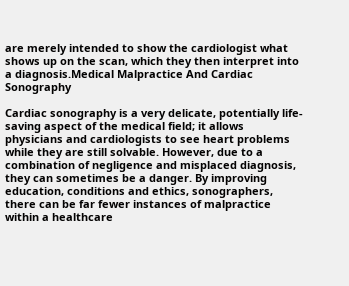are merely intended to show the cardiologist what shows up on the scan, which they then interpret into a diagnosis.Medical Malpractice And Cardiac Sonography

Cardiac sonography is a very delicate, potentially life-saving aspect of the medical field; it allows physicians and cardiologists to see heart problems while they are still solvable. However, due to a combination of negligence and misplaced diagnosis, they can sometimes be a danger. By improving education, conditions and ethics, sonographers, there can be far fewer instances of malpractice within a healthcare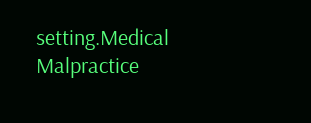setting.Medical Malpractice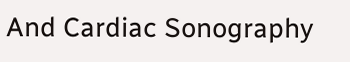And Cardiac Sonography